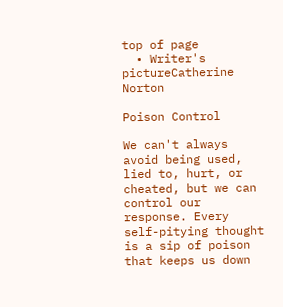top of page
  • Writer's pictureCatherine Norton

Poison Control

We can't always avoid being used, lied to, hurt, or cheated, but we can control our response. Every self-pitying thought is a sip of poison that keeps us down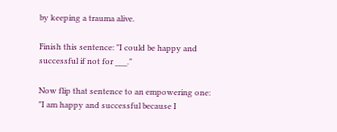by keeping a trauma alive.

Finish this sentence: "I could be happy and successful if not for ___."

Now flip that sentence to an empowering one: "I am happy and successful because I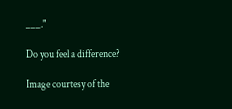___."

Do you feel a difference?

Image courtesy of the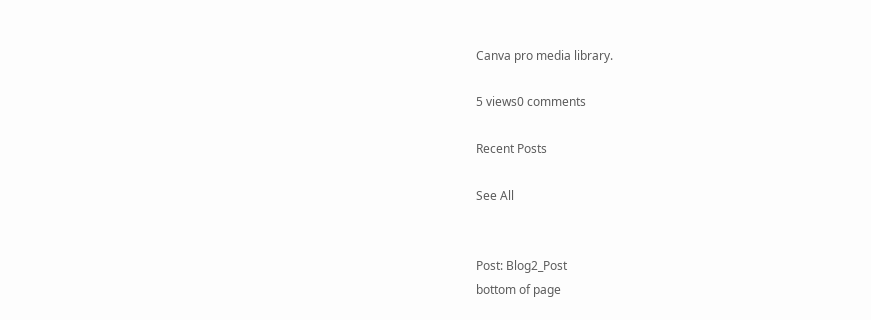Canva pro media library.

5 views0 comments

Recent Posts

See All


Post: Blog2_Post
bottom of page